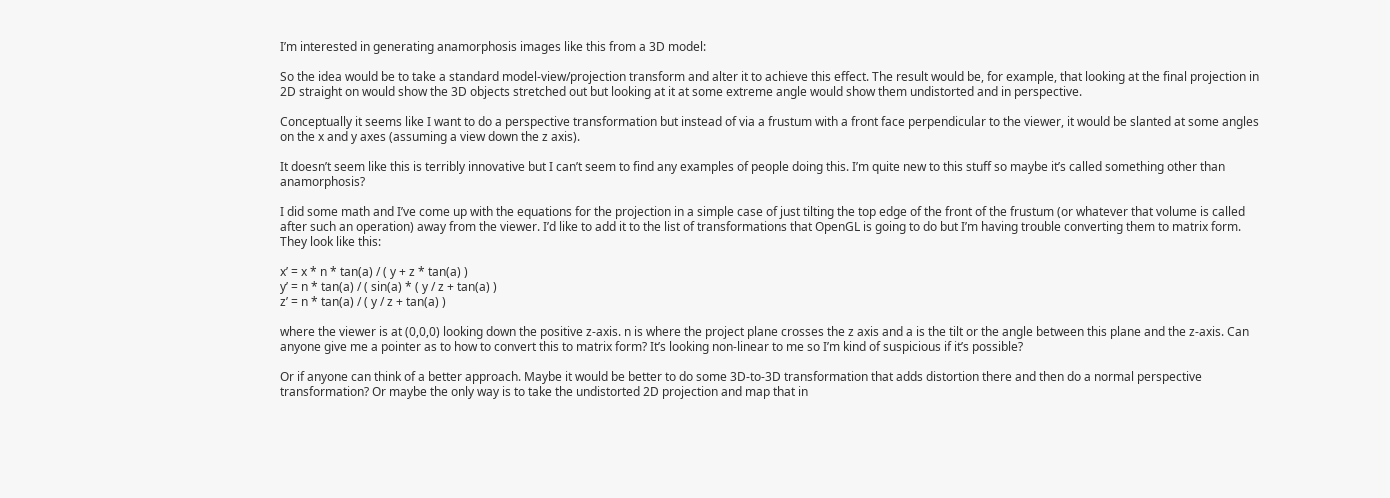I’m interested in generating anamorphosis images like this from a 3D model:

So the idea would be to take a standard model-view/projection transform and alter it to achieve this effect. The result would be, for example, that looking at the final projection in 2D straight on would show the 3D objects stretched out but looking at it at some extreme angle would show them undistorted and in perspective.

Conceptually it seems like I want to do a perspective transformation but instead of via a frustum with a front face perpendicular to the viewer, it would be slanted at some angles on the x and y axes (assuming a view down the z axis).

It doesn’t seem like this is terribly innovative but I can’t seem to find any examples of people doing this. I’m quite new to this stuff so maybe it’s called something other than anamorphosis?

I did some math and I’ve come up with the equations for the projection in a simple case of just tilting the top edge of the front of the frustum (or whatever that volume is called after such an operation) away from the viewer. I’d like to add it to the list of transformations that OpenGL is going to do but I’m having trouble converting them to matrix form. They look like this:

x’ = x * n * tan(a) / ( y + z * tan(a) )
y’ = n * tan(a) / ( sin(a) * ( y / z + tan(a) )
z’ = n * tan(a) / ( y / z + tan(a) )

where the viewer is at (0,0,0) looking down the positive z-axis. n is where the project plane crosses the z axis and a is the tilt or the angle between this plane and the z-axis. Can anyone give me a pointer as to how to convert this to matrix form? It’s looking non-linear to me so I’m kind of suspicious if it’s possible?

Or if anyone can think of a better approach. Maybe it would be better to do some 3D-to-3D transformation that adds distortion there and then do a normal perspective transformation? Or maybe the only way is to take the undistorted 2D projection and map that in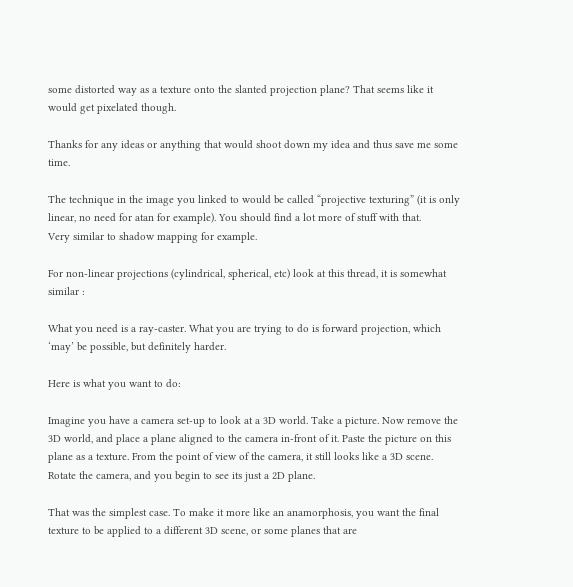some distorted way as a texture onto the slanted projection plane? That seems like it would get pixelated though.

Thanks for any ideas or anything that would shoot down my idea and thus save me some time.

The technique in the image you linked to would be called “projective texturing” (it is only linear, no need for atan for example). You should find a lot more of stuff with that.
Very similar to shadow mapping for example.

For non-linear projections (cylindrical, spherical, etc) look at this thread, it is somewhat similar :

What you need is a ray-caster. What you are trying to do is forward projection, which ‘may’ be possible, but definitely harder.

Here is what you want to do:

Imagine you have a camera set-up to look at a 3D world. Take a picture. Now remove the 3D world, and place a plane aligned to the camera in-front of it. Paste the picture on this plane as a texture. From the point of view of the camera, it still looks like a 3D scene. Rotate the camera, and you begin to see its just a 2D plane.

That was the simplest case. To make it more like an anamorphosis, you want the final texture to be applied to a different 3D scene, or some planes that are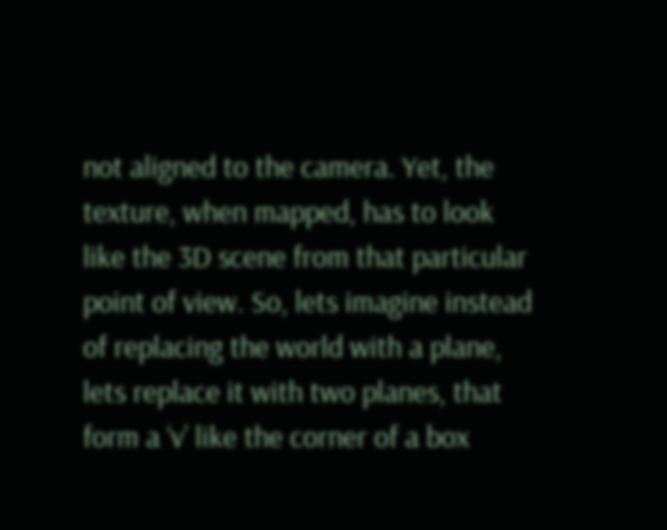not aligned to the camera. Yet, the texture, when mapped, has to look like the 3D scene from that particular point of view. So, lets imagine instead of replacing the world with a plane, lets replace it with two planes, that form a ‘v’ like the corner of a box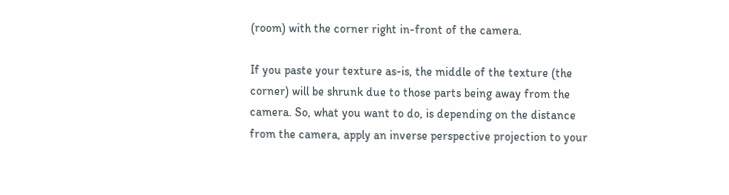(room) with the corner right in-front of the camera.

If you paste your texture as-is, the middle of the texture (the corner) will be shrunk due to those parts being away from the camera. So, what you want to do, is depending on the distance from the camera, apply an inverse perspective projection to your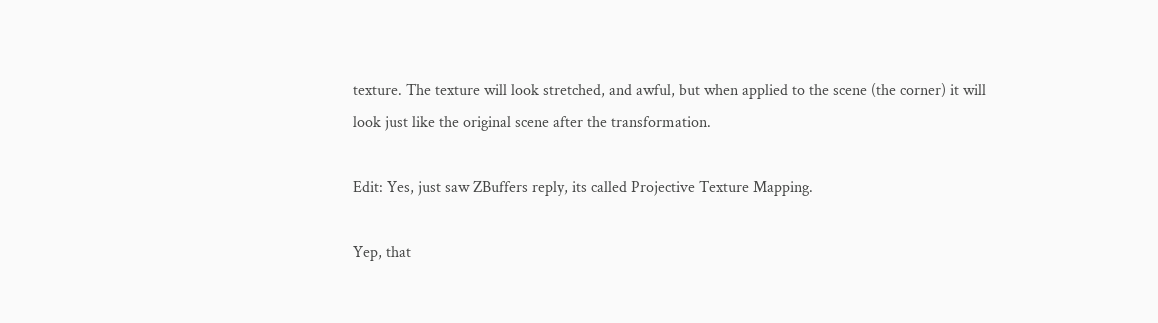texture. The texture will look stretched, and awful, but when applied to the scene (the corner) it will look just like the original scene after the transformation.

Edit: Yes, just saw ZBuffers reply, its called Projective Texture Mapping.

Yep, that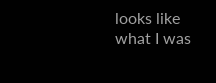looks like what I was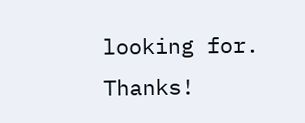looking for. Thanks!